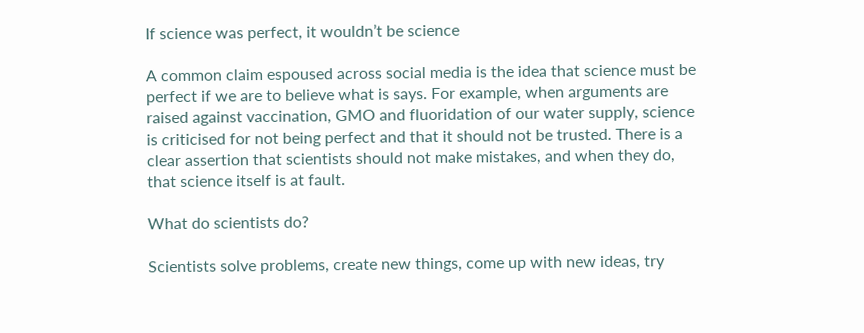If science was perfect, it wouldn’t be science

A common claim espoused across social media is the idea that science must be perfect if we are to believe what is says. For example, when arguments are raised against vaccination, GMO and fluoridation of our water supply, science is criticised for not being perfect and that it should not be trusted. There is a clear assertion that scientists should not make mistakes, and when they do, that science itself is at fault.

What do scientists do?

Scientists solve problems, create new things, come up with new ideas, try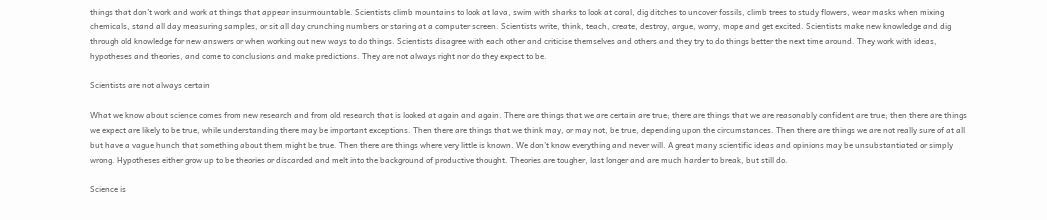things that don’t work and work at things that appear insurmountable. Scientists climb mountains to look at lava, swim with sharks to look at coral, dig ditches to uncover fossils, climb trees to study flowers, wear masks when mixing chemicals, stand all day measuring samples, or sit all day crunching numbers or staring at a computer screen. Scientists write, think, teach, create, destroy, argue, worry, mope and get excited. Scientists make new knowledge and dig through old knowledge for new answers or when working out new ways to do things. Scientists disagree with each other and criticise themselves and others and they try to do things better the next time around. They work with ideas, hypotheses and theories, and come to conclusions and make predictions. They are not always right nor do they expect to be.

Scientists are not always certain

What we know about science comes from new research and from old research that is looked at again and again. There are things that we are certain are true; there are things that we are reasonably confident are true; then there are things we expect are likely to be true, while understanding there may be important exceptions. Then there are things that we think may, or may not, be true, depending upon the circumstances. Then there are things we are not really sure of at all but have a vague hunch that something about them might be true. Then there are things where very little is known. We don’t know everything and never will. A great many scientific ideas and opinions may be unsubstantiated or simply wrong. Hypotheses either grow up to be theories or discarded and melt into the background of productive thought. Theories are tougher, last longer and are much harder to break, but still do.

Science is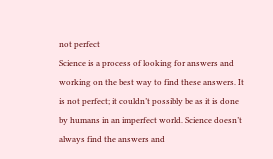not perfect
Science is a process of looking for answers and working on the best way to find these answers. It is not perfect; it couldn’t possibly be as it is done by humans in an imperfect world. Science doesn’t always find the answers and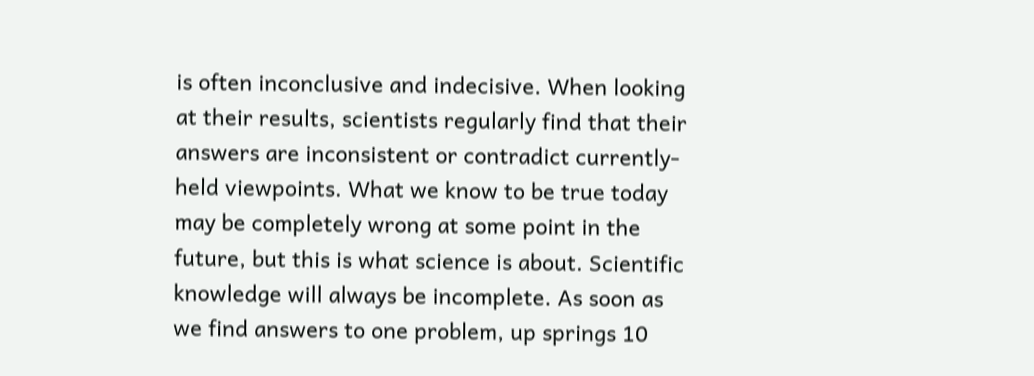is often inconclusive and indecisive. When looking at their results, scientists regularly find that their answers are inconsistent or contradict currently-held viewpoints. What we know to be true today may be completely wrong at some point in the future, but this is what science is about. Scientific knowledge will always be incomplete. As soon as we find answers to one problem, up springs 10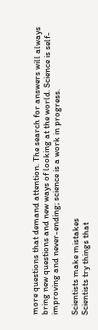more questions that demand attention. The search for answers will always bring new questions and new ways of looking at the world. Science is self-improving and never-ending; science is a work in progress.

Scientists make mistakes
Scientists try things that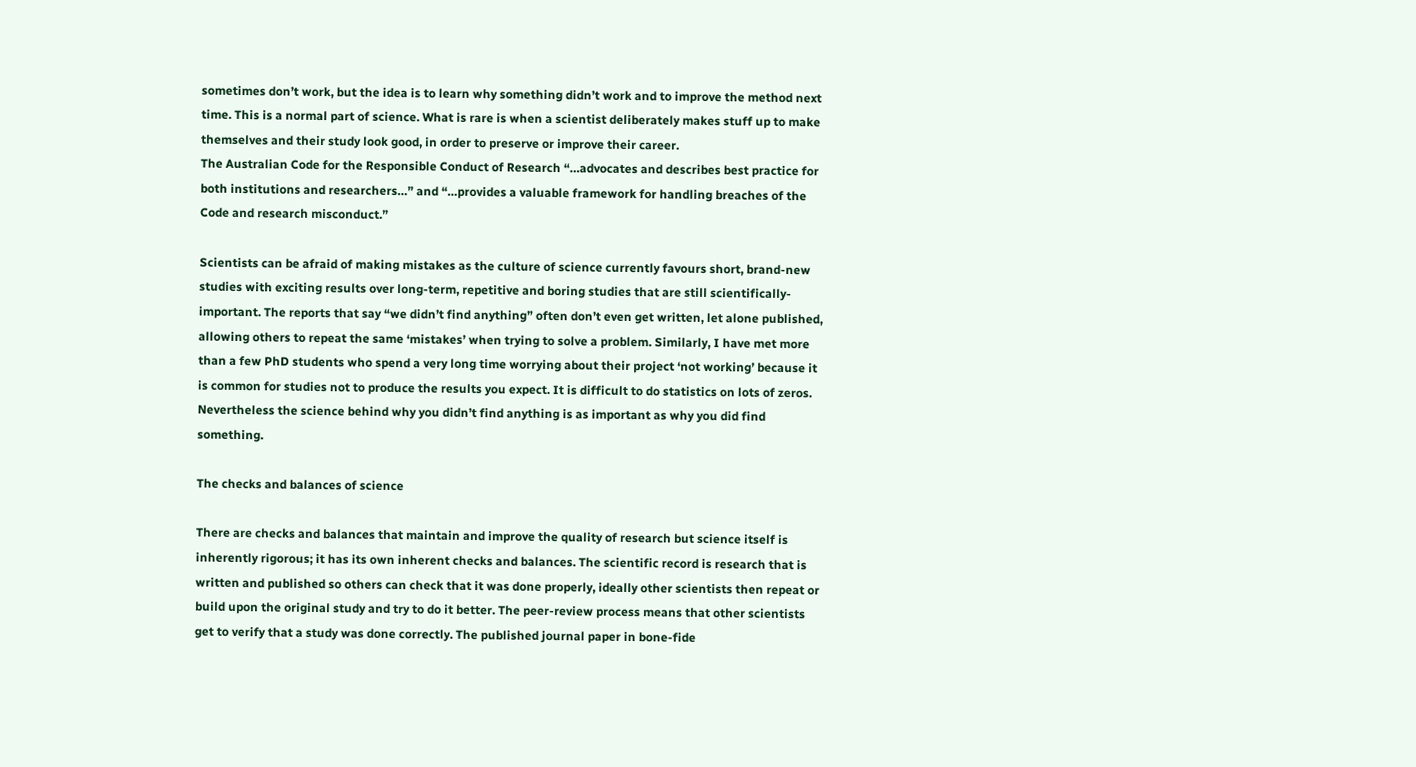sometimes don’t work, but the idea is to learn why something didn’t work and to improve the method next time. This is a normal part of science. What is rare is when a scientist deliberately makes stuff up to make themselves and their study look good, in order to preserve or improve their career.
The Australian Code for the Responsible Conduct of Research “…advocates and describes best practice for both institutions and researchers…” and “…provides a valuable framework for handling breaches of the Code and research misconduct.”

Scientists can be afraid of making mistakes as the culture of science currently favours short, brand-new studies with exciting results over long-term, repetitive and boring studies that are still scientifically-important. The reports that say “we didn’t find anything” often don’t even get written, let alone published, allowing others to repeat the same ‘mistakes’ when trying to solve a problem. Similarly, I have met more than a few PhD students who spend a very long time worrying about their project ‘not working’ because it is common for studies not to produce the results you expect. It is difficult to do statistics on lots of zeros. Nevertheless the science behind why you didn’t find anything is as important as why you did find something.

The checks and balances of science

There are checks and balances that maintain and improve the quality of research but science itself is inherently rigorous; it has its own inherent checks and balances. The scientific record is research that is written and published so others can check that it was done properly, ideally other scientists then repeat or build upon the original study and try to do it better. The peer-review process means that other scientists get to verify that a study was done correctly. The published journal paper in bone-fide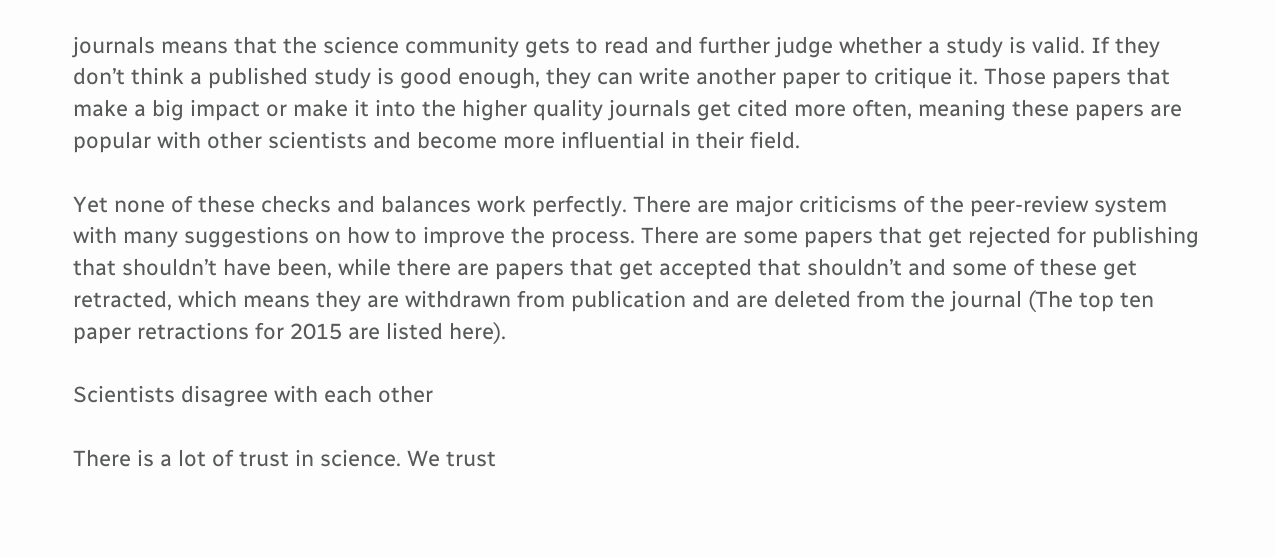journals means that the science community gets to read and further judge whether a study is valid. If they don’t think a published study is good enough, they can write another paper to critique it. Those papers that make a big impact or make it into the higher quality journals get cited more often, meaning these papers are popular with other scientists and become more influential in their field.

Yet none of these checks and balances work perfectly. There are major criticisms of the peer-review system with many suggestions on how to improve the process. There are some papers that get rejected for publishing that shouldn’t have been, while there are papers that get accepted that shouldn’t and some of these get retracted, which means they are withdrawn from publication and are deleted from the journal (The top ten paper retractions for 2015 are listed here).

Scientists disagree with each other

There is a lot of trust in science. We trust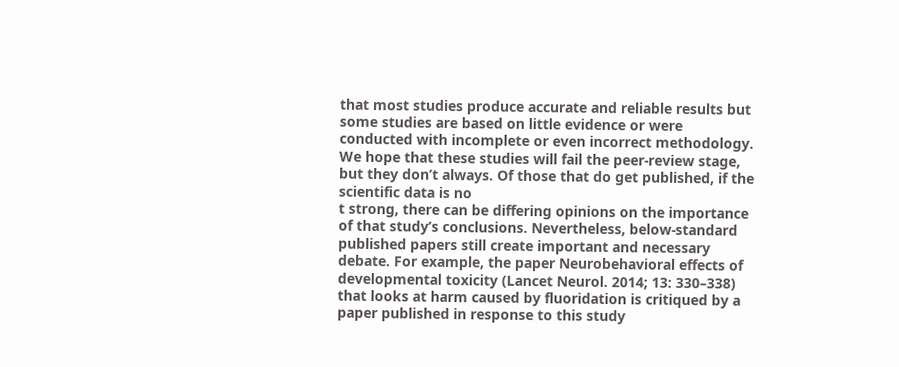that most studies produce accurate and reliable results but some studies are based on little evidence or were conducted with incomplete or even incorrect methodology. We hope that these studies will fail the peer-review stage, but they don’t always. Of those that do get published, if the scientific data is no
t strong, there can be differing opinions on the importance of that study’s conclusions. Nevertheless, below-standard published papers still create important and necessary debate. For example, the paper Neurobehavioral effects of developmental toxicity (Lancet Neurol. 2014; 13: 330–338) that looks at harm caused by fluoridation is critiqued by a paper published in response to this study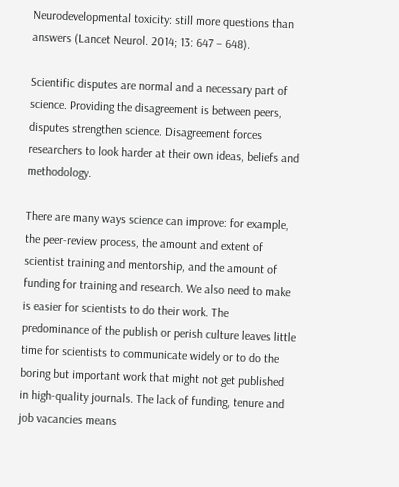Neurodevelopmental toxicity: still more questions than answers (Lancet Neurol. 2014; 13: 647 – 648).

Scientific disputes are normal and a necessary part of science. Providing the disagreement is between peers, disputes strengthen science. Disagreement forces researchers to look harder at their own ideas, beliefs and methodology.

There are many ways science can improve: for example, the peer-review process, the amount and extent of scientist training and mentorship, and the amount of funding for training and research. We also need to make is easier for scientists to do their work. The predominance of the publish or perish culture leaves little time for scientists to communicate widely or to do the boring but important work that might not get published in high-quality journals. The lack of funding, tenure and job vacancies means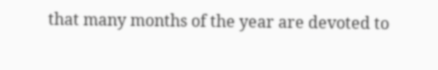that many months of the year are devoted to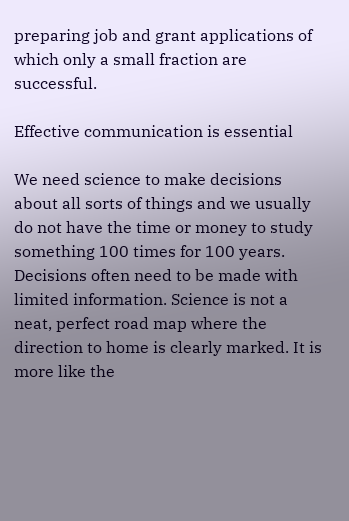preparing job and grant applications of which only a small fraction are successful.

Effective communication is essential

We need science to make decisions about all sorts of things and we usually do not have the time or money to study something 100 times for 100 years. Decisions often need to be made with limited information. Science is not a neat, perfect road map where the direction to home is clearly marked. It is more like the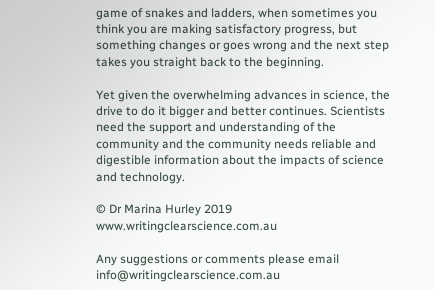game of snakes and ladders, when sometimes you think you are making satisfactory progress, but something changes or goes wrong and the next step takes you straight back to the beginning.

Yet given the overwhelming advances in science, the drive to do it bigger and better continues. Scientists need the support and understanding of the community and the community needs reliable and digestible information about the impacts of science and technology.

© Dr Marina Hurley 2019 www.writingclearscience.com.au

Any suggestions or comments please email info@writingclearscience.com.au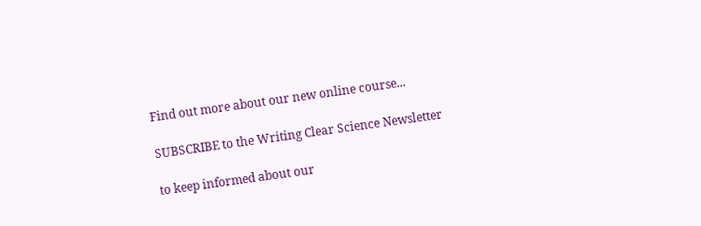Find out more about our new online course...

SUBSCRIBE to the Writing Clear Science Newsletter

to keep informed about our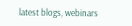latest blogs, webinars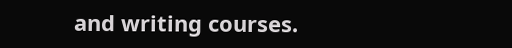and writing courses.